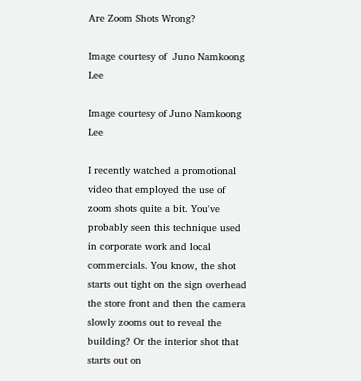Are Zoom Shots Wrong?

Image courtesy of  Juno Namkoong Lee

Image courtesy of Juno Namkoong Lee

I recently watched a promotional video that employed the use of zoom shots quite a bit. You've probably seen this technique used in corporate work and local commercials. You know, the shot starts out tight on the sign overhead the store front and then the camera slowly zooms out to reveal the building? Or the interior shot that starts out on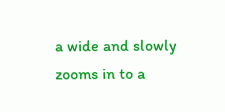a wide and slowly zooms in to a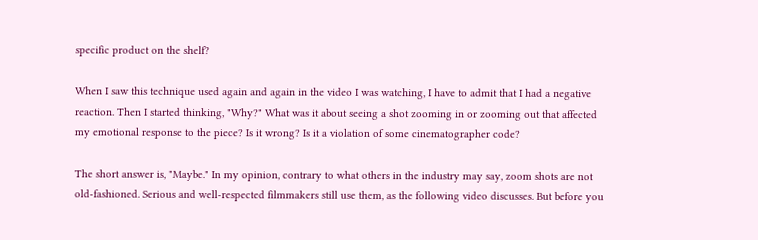specific product on the shelf?

When I saw this technique used again and again in the video I was watching, I have to admit that I had a negative reaction. Then I started thinking, "Why?" What was it about seeing a shot zooming in or zooming out that affected my emotional response to the piece? Is it wrong? Is it a violation of some cinematographer code?

The short answer is, "Maybe." In my opinion, contrary to what others in the industry may say, zoom shots are not old-fashioned. Serious and well-respected filmmakers still use them, as the following video discusses. But before you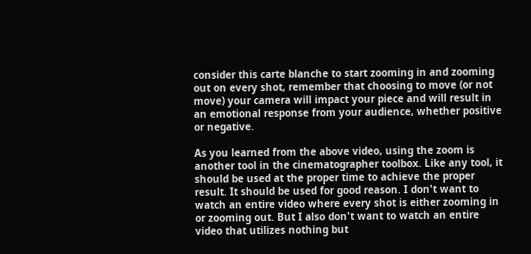consider this carte blanche to start zooming in and zooming out on every shot, remember that choosing to move (or not move) your camera will impact your piece and will result in an emotional response from your audience, whether positive or negative.

As you learned from the above video, using the zoom is another tool in the cinematographer toolbox. Like any tool, it should be used at the proper time to achieve the proper result. It should be used for good reason. I don't want to watch an entire video where every shot is either zooming in or zooming out. But I also don't want to watch an entire video that utilizes nothing but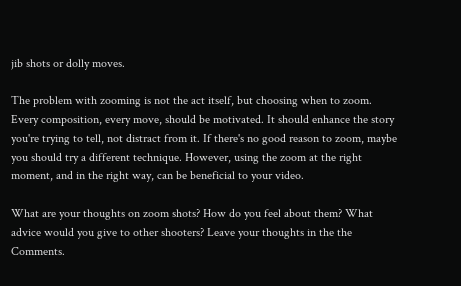jib shots or dolly moves.

The problem with zooming is not the act itself, but choosing when to zoom. Every composition, every move, should be motivated. It should enhance the story you're trying to tell, not distract from it. If there's no good reason to zoom, maybe you should try a different technique. However, using the zoom at the right moment, and in the right way, can be beneficial to your video.

What are your thoughts on zoom shots? How do you feel about them? What advice would you give to other shooters? Leave your thoughts in the the Comments.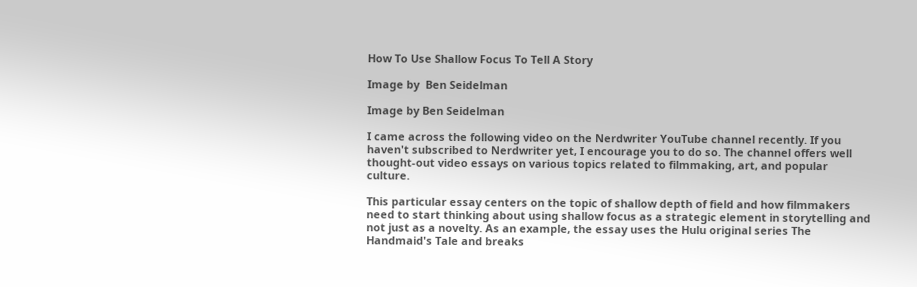How To Use Shallow Focus To Tell A Story

Image by  Ben Seidelman

Image by Ben Seidelman

I came across the following video on the Nerdwriter YouTube channel recently. If you haven't subscribed to Nerdwriter yet, I encourage you to do so. The channel offers well thought-out video essays on various topics related to filmmaking, art, and popular culture.

This particular essay centers on the topic of shallow depth of field and how filmmakers need to start thinking about using shallow focus as a strategic element in storytelling and not just as a novelty. As an example, the essay uses the Hulu original series The Handmaid's Tale and breaks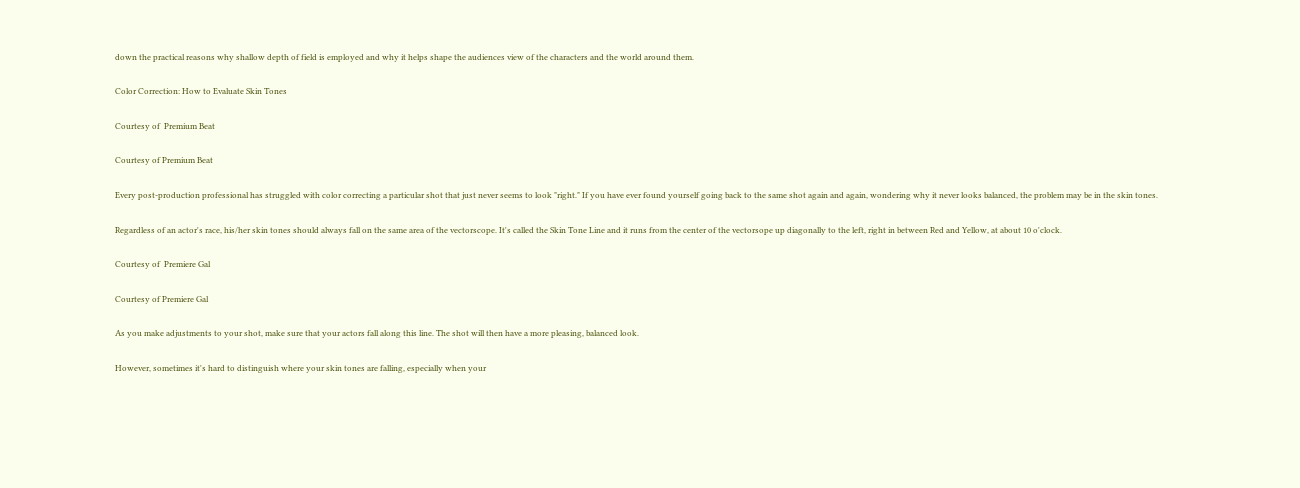down the practical reasons why shallow depth of field is employed and why it helps shape the audiences view of the characters and the world around them.

Color Correction: How to Evaluate Skin Tones

Courtesy of  Premium Beat

Courtesy of Premium Beat

Every post-production professional has struggled with color correcting a particular shot that just never seems to look "right." If you have ever found yourself going back to the same shot again and again, wondering why it never looks balanced, the problem may be in the skin tones.

Regardless of an actor's race, his/her skin tones should always fall on the same area of the vectorscope. It's called the Skin Tone Line and it runs from the center of the vectorsope up diagonally to the left, right in between Red and Yellow, at about 10 o'clock.

Courtesy of  Premiere Gal

Courtesy of Premiere Gal

As you make adjustments to your shot, make sure that your actors fall along this line. The shot will then have a more pleasing, balanced look.

However, sometimes it's hard to distinguish where your skin tones are falling, especially when your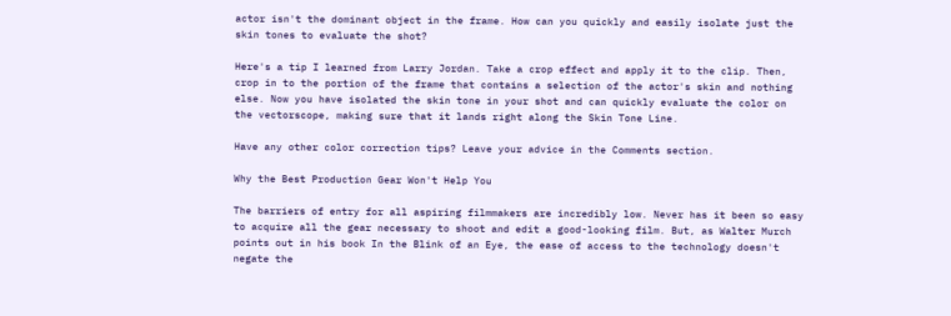actor isn't the dominant object in the frame. How can you quickly and easily isolate just the skin tones to evaluate the shot?

Here's a tip I learned from Larry Jordan. Take a crop effect and apply it to the clip. Then, crop in to the portion of the frame that contains a selection of the actor's skin and nothing else. Now you have isolated the skin tone in your shot and can quickly evaluate the color on the vectorscope, making sure that it lands right along the Skin Tone Line.

Have any other color correction tips? Leave your advice in the Comments section.

Why the Best Production Gear Won't Help You

The barriers of entry for all aspiring filmmakers are incredibly low. Never has it been so easy to acquire all the gear necessary to shoot and edit a good-looking film. But, as Walter Murch points out in his book In the Blink of an Eye, the ease of access to the technology doesn't negate the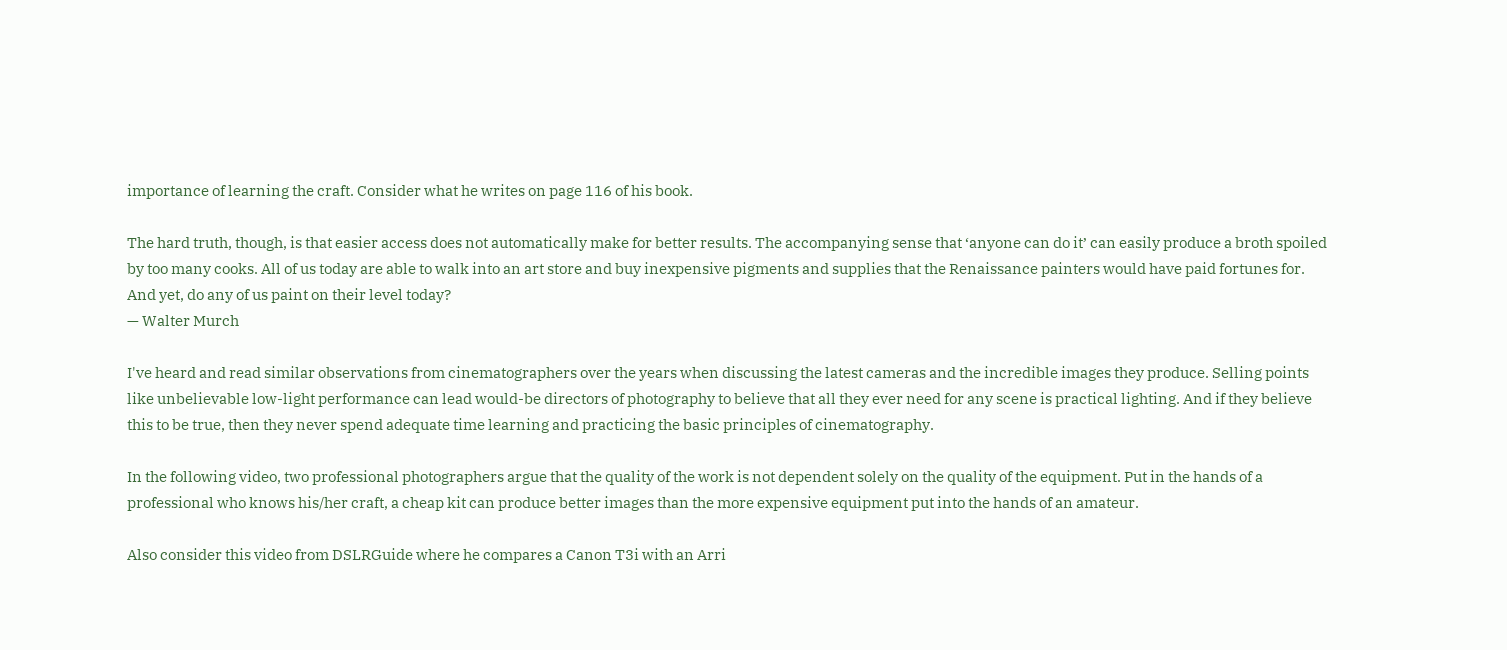importance of learning the craft. Consider what he writes on page 116 of his book.

The hard truth, though, is that easier access does not automatically make for better results. The accompanying sense that ‘anyone can do it’ can easily produce a broth spoiled by too many cooks. All of us today are able to walk into an art store and buy inexpensive pigments and supplies that the Renaissance painters would have paid fortunes for. And yet, do any of us paint on their level today?
— Walter Murch

I've heard and read similar observations from cinematographers over the years when discussing the latest cameras and the incredible images they produce. Selling points like unbelievable low-light performance can lead would-be directors of photography to believe that all they ever need for any scene is practical lighting. And if they believe this to be true, then they never spend adequate time learning and practicing the basic principles of cinematography.

In the following video, two professional photographers argue that the quality of the work is not dependent solely on the quality of the equipment. Put in the hands of a professional who knows his/her craft, a cheap kit can produce better images than the more expensive equipment put into the hands of an amateur.

Also consider this video from DSLRGuide where he compares a Canon T3i with an Arri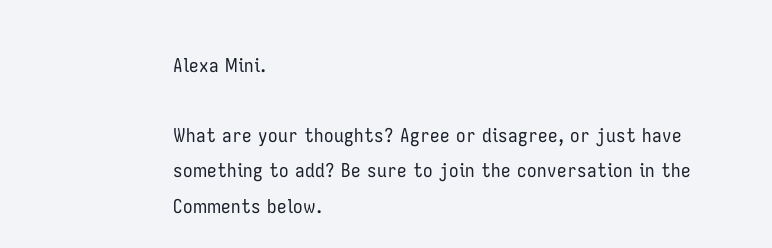Alexa Mini.

What are your thoughts? Agree or disagree, or just have something to add? Be sure to join the conversation in the Comments below.